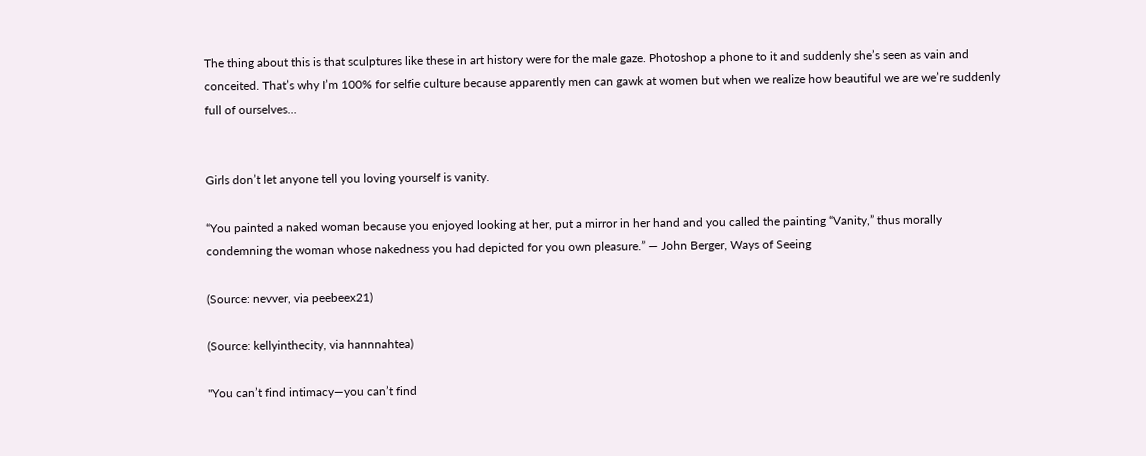The thing about this is that sculptures like these in art history were for the male gaze. Photoshop a phone to it and suddenly she’s seen as vain and conceited. That’s why I’m 100% for selfie culture because apparently men can gawk at women but when we realize how beautiful we are we’re suddenly full of ourselves…


Girls don’t let anyone tell you loving yourself is vanity.

“You painted a naked woman because you enjoyed looking at her, put a mirror in her hand and you called the painting “Vanity,” thus morally condemning the woman whose nakedness you had depicted for you own pleasure.” ― John Berger, Ways of Seeing

(Source: nevver, via peebeex21)

(Source: kellyinthecity, via hannnahtea)

"You can’t find intimacy—you can’t find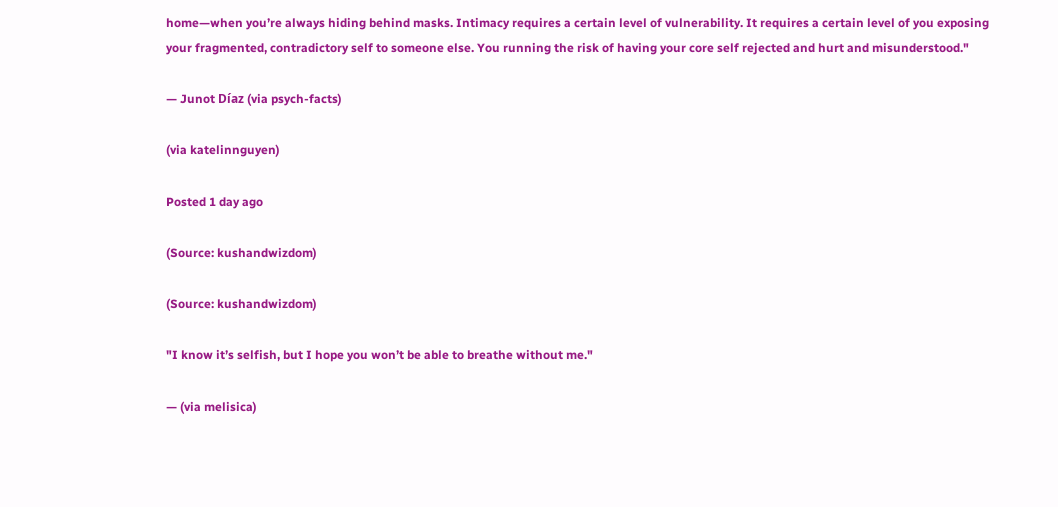home—when you’re always hiding behind masks. Intimacy requires a certain level of vulnerability. It requires a certain level of you exposing your fragmented, contradictory self to someone else. You running the risk of having your core self rejected and hurt and misunderstood."

— Junot Díaz (via psych-facts)

(via katelinnguyen)

Posted 1 day ago

(Source: kushandwizdom)

(Source: kushandwizdom)

"I know it’s selfish, but I hope you won’t be able to breathe without me."

— (via melisica)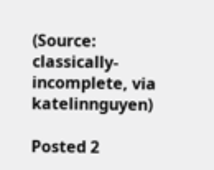(Source: classically-incomplete, via katelinnguyen)

Posted 2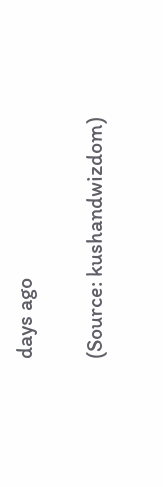days ago

(Source: kushandwizdom)